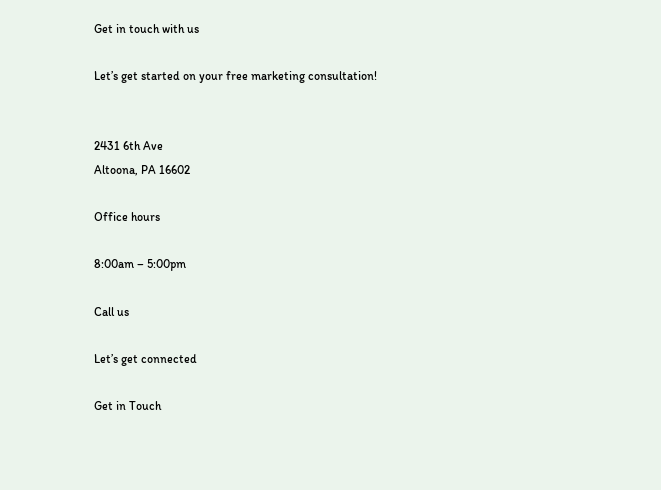Get in touch with us

Let’s get started on your free marketing consultation!


2431 6th Ave
Altoona, PA 16602

Office hours

8:00am – 5:00pm

Call us

Let’s get connected

Get in Touch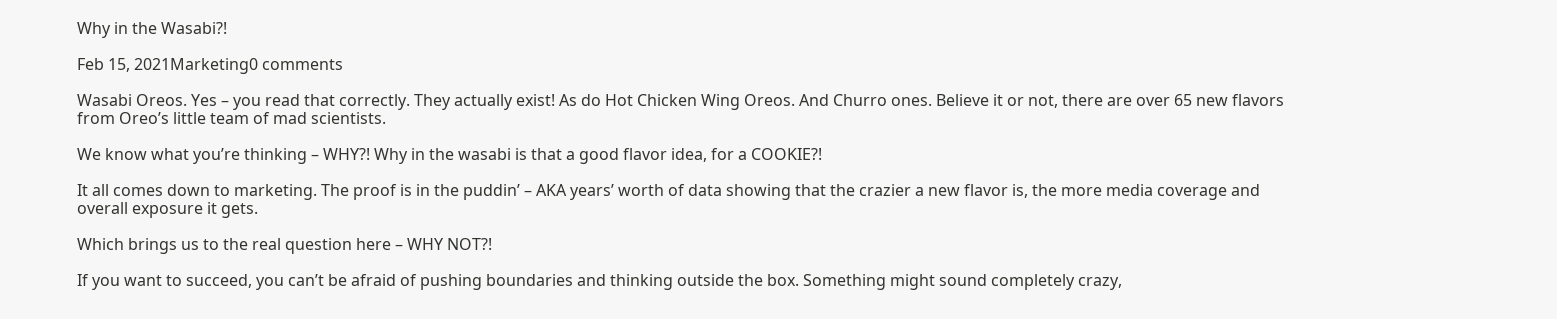Why in the Wasabi?!

Feb 15, 2021Marketing0 comments

Wasabi Oreos. Yes – you read that correctly. They actually exist! As do Hot Chicken Wing Oreos. And Churro ones. Believe it or not, there are over 65 new flavors from Oreo’s little team of mad scientists.

We know what you’re thinking – WHY?! Why in the wasabi is that a good flavor idea, for a COOKIE?!

It all comes down to marketing. The proof is in the puddin’ – AKA years’ worth of data showing that the crazier a new flavor is, the more media coverage and overall exposure it gets.

Which brings us to the real question here – WHY NOT?!

If you want to succeed, you can’t be afraid of pushing boundaries and thinking outside the box. Something might sound completely crazy,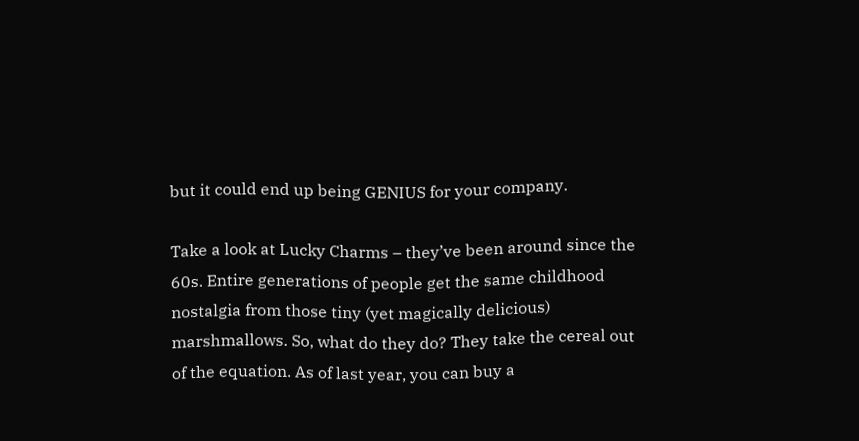but it could end up being GENIUS for your company.

Take a look at Lucky Charms – they’ve been around since the 60s. Entire generations of people get the same childhood nostalgia from those tiny (yet magically delicious) marshmallows. So, what do they do? They take the cereal out of the equation. As of last year, you can buy a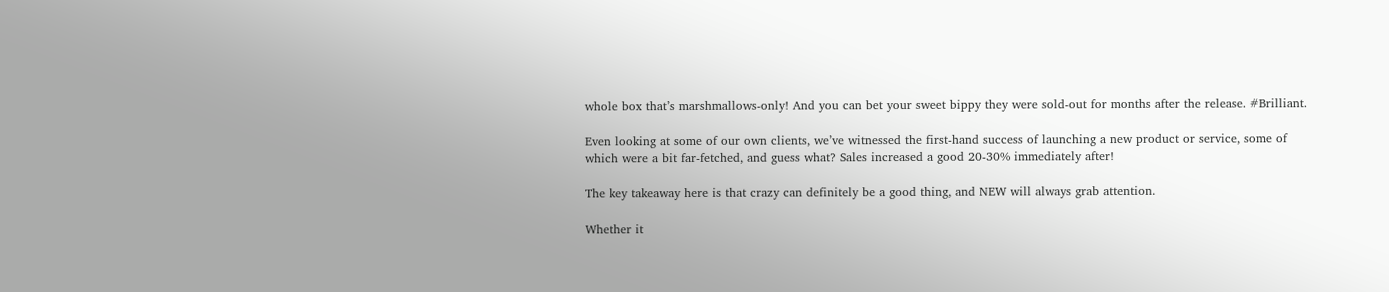whole box that’s marshmallows-only! And you can bet your sweet bippy they were sold-out for months after the release. #Brilliant.

Even looking at some of our own clients, we’ve witnessed the first-hand success of launching a new product or service, some of which were a bit far-fetched, and guess what? Sales increased a good 20-30% immediately after!

The key takeaway here is that crazy can definitely be a good thing, and NEW will always grab attention.

Whether it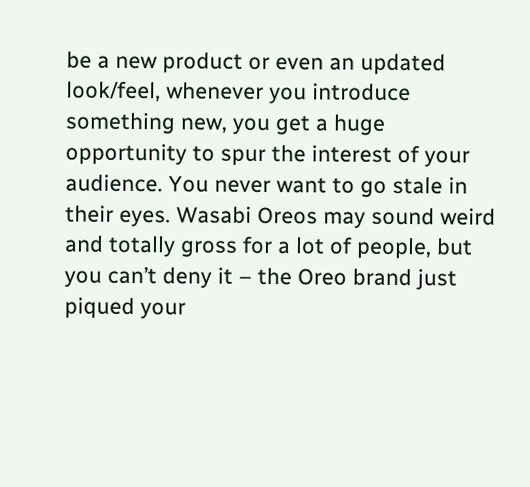be a new product or even an updated look/feel, whenever you introduce something new, you get a huge opportunity to spur the interest of your audience. You never want to go stale in their eyes. Wasabi Oreos may sound weird and totally gross for a lot of people, but you can’t deny it – the Oreo brand just piqued your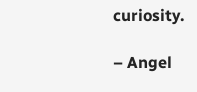curiosity.

– Angel